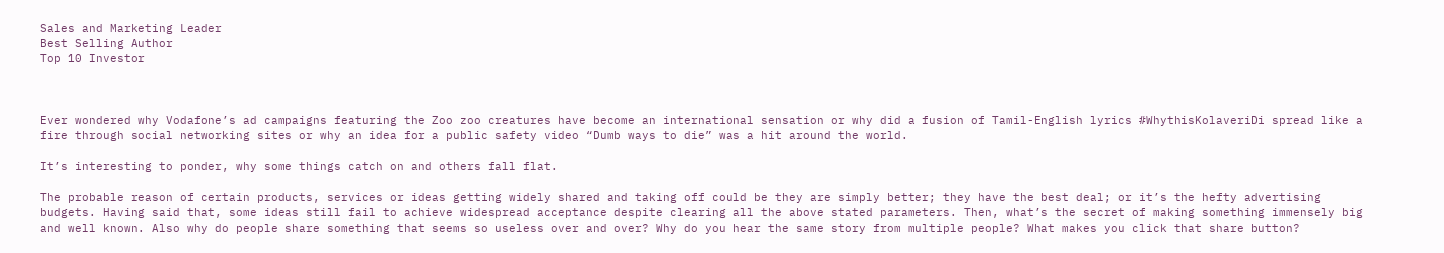Sales and Marketing Leader
Best Selling Author
Top 10 Investor



Ever wondered why Vodafone’s ad campaigns featuring the Zoo zoo creatures have become an international sensation or why did a fusion of Tamil-English lyrics #WhythisKolaveriDi spread like a fire through social networking sites or why an idea for a public safety video “Dumb ways to die” was a hit around the world.

It’s interesting to ponder, why some things catch on and others fall flat.

The probable reason of certain products, services or ideas getting widely shared and taking off could be they are simply better; they have the best deal; or it’s the hefty advertising budgets. Having said that, some ideas still fail to achieve widespread acceptance despite clearing all the above stated parameters. Then, what’s the secret of making something immensely big and well known. Also why do people share something that seems so useless over and over? Why do you hear the same story from multiple people? What makes you click that share button?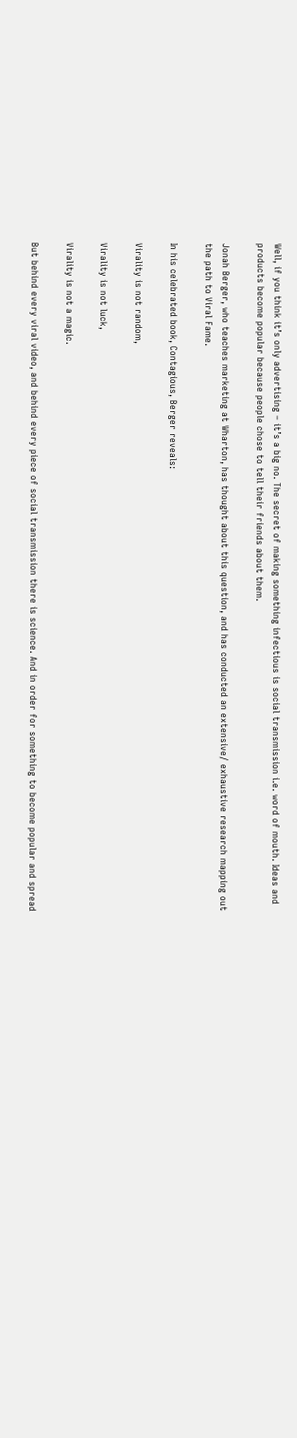Well, if you think it’s only advertising – it’s a big no. The secret of making something infectious is social transmission i.e. word of mouth. Ideas and products become popular because people chose to tell their friends about them.

Jonah Berger, who teaches marketing at Wharton, has thought about this question, and has conducted an extensive/ exhaustive research mapping out the path to Viral Fame.

In his celebrated book, Contagious, Berger reveals:

Virality is not random,

Virality is not luck,

Virality is not a magic.

But behind every viral video, and behind every piece of social transmission there is science. And in order for something to become popular and spread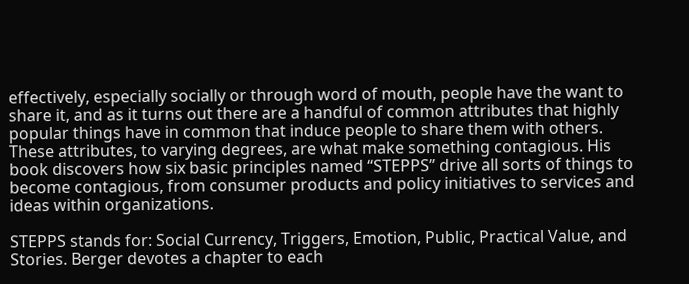effectively, especially socially or through word of mouth, people have the want to share it, and as it turns out there are a handful of common attributes that highly popular things have in common that induce people to share them with others. These attributes, to varying degrees, are what make something contagious. His book discovers how six basic principles named “STEPPS” drive all sorts of things to become contagious, from consumer products and policy initiatives to services and ideas within organizations.

STEPPS stands for: Social Currency, Triggers, Emotion, Public, Practical Value, and Stories. Berger devotes a chapter to each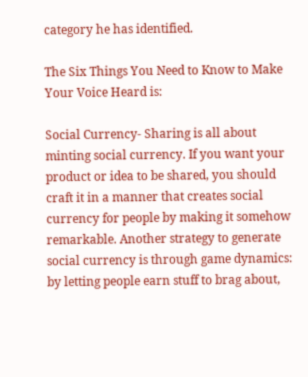category he has identified.

The Six Things You Need to Know to Make Your Voice Heard is:

Social Currency- Sharing is all about minting social currency. If you want your product or idea to be shared, you should craft it in a manner that creates social currency for people by making it somehow remarkable. Another strategy to generate social currency is through game dynamics: by letting people earn stuff to brag about,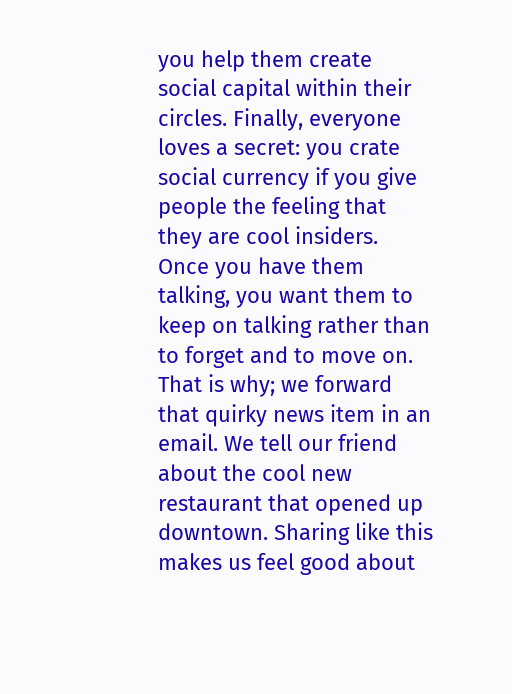you help them create social capital within their circles. Finally, everyone loves a secret: you crate social currency if you give people the feeling that they are cool insiders. Once you have them talking, you want them to keep on talking rather than to forget and to move on. That is why; we forward that quirky news item in an email. We tell our friend about the cool new restaurant that opened up downtown. Sharing like this makes us feel good about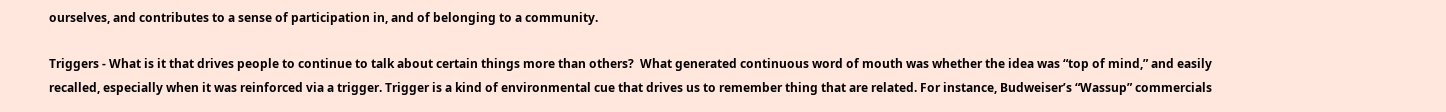ourselves, and contributes to a sense of participation in, and of belonging to a community.

Triggers - What is it that drives people to continue to talk about certain things more than others?  What generated continuous word of mouth was whether the idea was “top of mind,” and easily recalled, especially when it was reinforced via a trigger. Trigger is a kind of environmental cue that drives us to remember thing that are related. For instance, Budweiser’s “Wassup” commercials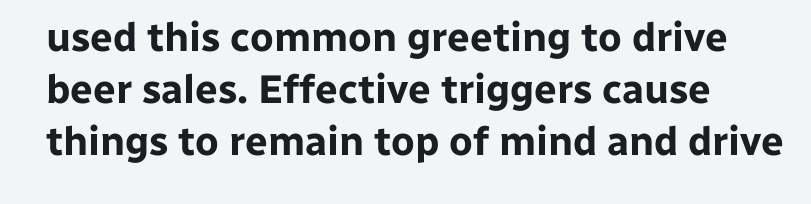used this common greeting to drive beer sales. Effective triggers cause things to remain top of mind and drive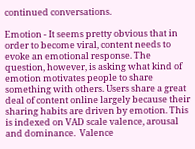continued conversations.

Emotion - It seems pretty obvious that in order to become viral, content needs to evoke an emotional response. The question, however, is asking what kind of emotion motivates people to share something with others. Users share a great deal of content online largely because their sharing habits are driven by emotion. This is indexed on VAD scale valence, arousal and dominance.  Valence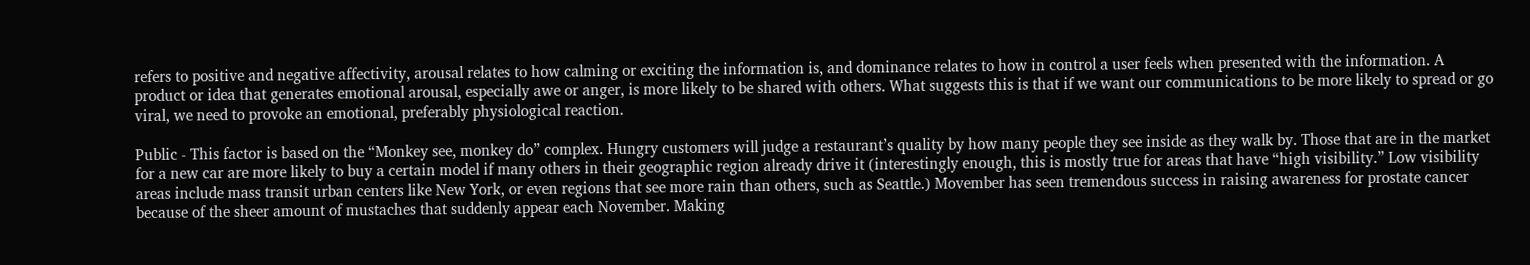refers to positive and negative affectivity, arousal relates to how calming or exciting the information is, and dominance relates to how in control a user feels when presented with the information. A product or idea that generates emotional arousal, especially awe or anger, is more likely to be shared with others. What suggests this is that if we want our communications to be more likely to spread or go viral, we need to provoke an emotional, preferably physiological reaction.

Public - This factor is based on the “Monkey see, monkey do” complex. Hungry customers will judge a restaurant’s quality by how many people they see inside as they walk by. Those that are in the market for a new car are more likely to buy a certain model if many others in their geographic region already drive it (interestingly enough, this is mostly true for areas that have “high visibility.” Low visibility areas include mass transit urban centers like New York, or even regions that see more rain than others, such as Seattle.) Movember has seen tremendous success in raising awareness for prostate cancer because of the sheer amount of mustaches that suddenly appear each November. Making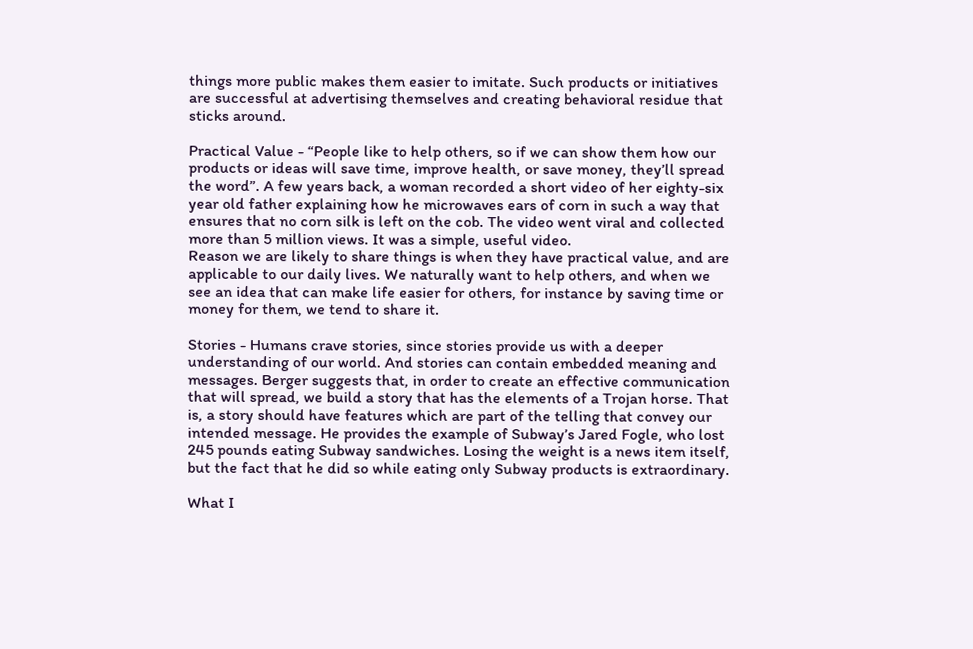things more public makes them easier to imitate. Such products or initiatives are successful at advertising themselves and creating behavioral residue that sticks around.

Practical Value - “People like to help others, so if we can show them how our products or ideas will save time, improve health, or save money, they’ll spread the word”. A few years back, a woman recorded a short video of her eighty-six year old father explaining how he microwaves ears of corn in such a way that ensures that no corn silk is left on the cob. The video went viral and collected more than 5 million views. It was a simple, useful video.
Reason we are likely to share things is when they have practical value, and are applicable to our daily lives. We naturally want to help others, and when we see an idea that can make life easier for others, for instance by saving time or money for them, we tend to share it.

Stories - Humans crave stories, since stories provide us with a deeper understanding of our world. And stories can contain embedded meaning and messages. Berger suggests that, in order to create an effective communication that will spread, we build a story that has the elements of a Trojan horse. That is, a story should have features which are part of the telling that convey our intended message. He provides the example of Subway’s Jared Fogle, who lost 245 pounds eating Subway sandwiches. Losing the weight is a news item itself, but the fact that he did so while eating only Subway products is extraordinary.

What I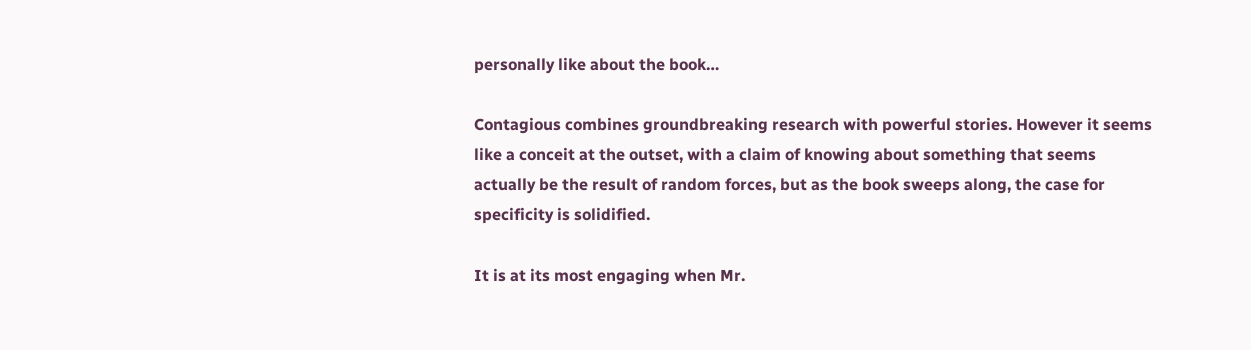personally like about the book…

Contagious combines groundbreaking research with powerful stories. However it seems like a conceit at the outset, with a claim of knowing about something that seems actually be the result of random forces, but as the book sweeps along, the case for specificity is solidified.

It is at its most engaging when Mr.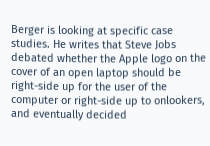Berger is looking at specific case studies. He writes that Steve Jobs debated whether the Apple logo on the cover of an open laptop should be right-side up for the user of the computer or right-side up to onlookers, and eventually decided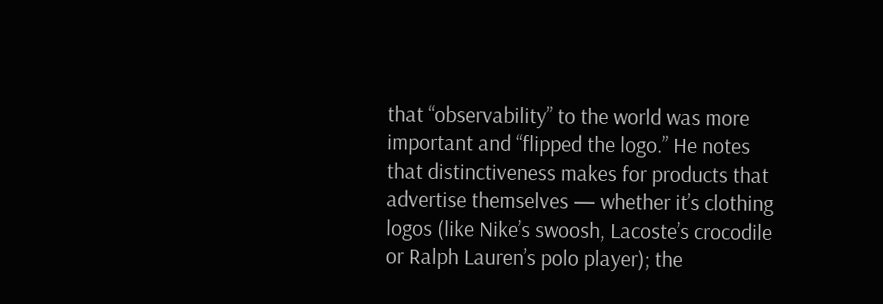that “observability” to the world was more important and “flipped the logo.” He notes that distinctiveness makes for products that advertise themselves — whether it’s clothing logos (like Nike’s swoosh, Lacoste’s crocodile or Ralph Lauren’s polo player); the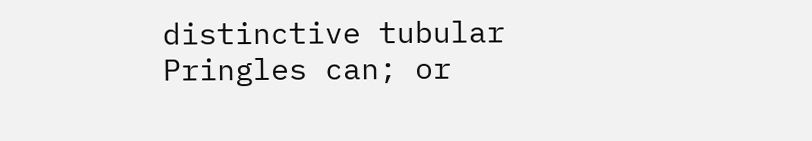distinctive tubular Pringles can; or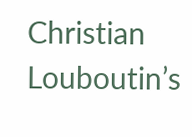Christian Louboutin’s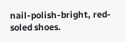nail-polish-bright, red-soled shoes.